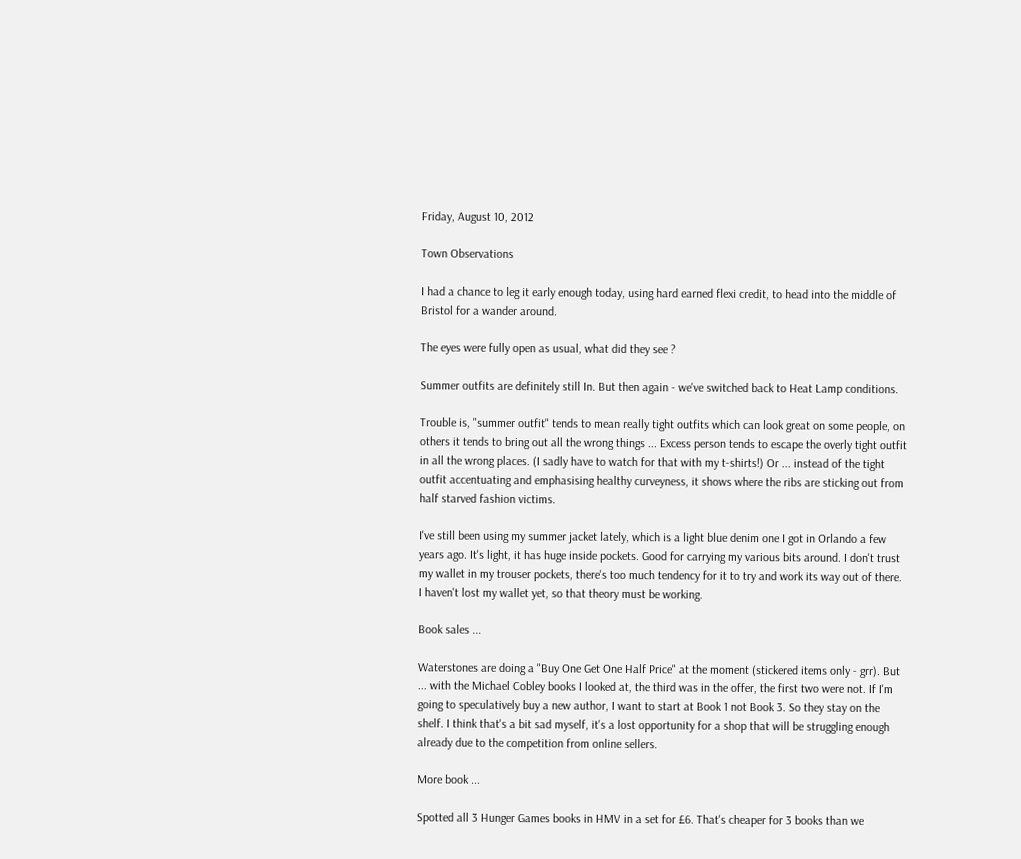Friday, August 10, 2012

Town Observations

I had a chance to leg it early enough today, using hard earned flexi credit, to head into the middle of Bristol for a wander around.

The eyes were fully open as usual, what did they see ?

Summer outfits are definitely still In. But then again - we've switched back to Heat Lamp conditions.

Trouble is, "summer outfit" tends to mean really tight outfits which can look great on some people, on others it tends to bring out all the wrong things ... Excess person tends to escape the overly tight outfit in all the wrong places. (I sadly have to watch for that with my t-shirts!) Or ... instead of the tight outfit accentuating and emphasising healthy curveyness, it shows where the ribs are sticking out from half starved fashion victims.

I've still been using my summer jacket lately, which is a light blue denim one I got in Orlando a few years ago. It's light, it has huge inside pockets. Good for carrying my various bits around. I don't trust my wallet in my trouser pockets, there's too much tendency for it to try and work its way out of there. I haven't lost my wallet yet, so that theory must be working.

Book sales ...

Waterstones are doing a "Buy One Get One Half Price" at the moment (stickered items only - grr). But ... with the Michael Cobley books I looked at, the third was in the offer, the first two were not. If I'm going to speculatively buy a new author, I want to start at Book 1 not Book 3. So they stay on the shelf. I think that's a bit sad myself, it's a lost opportunity for a shop that will be struggling enough already due to the competition from online sellers.

More book ...

Spotted all 3 Hunger Games books in HMV in a set for £6. That's cheaper for 3 books than we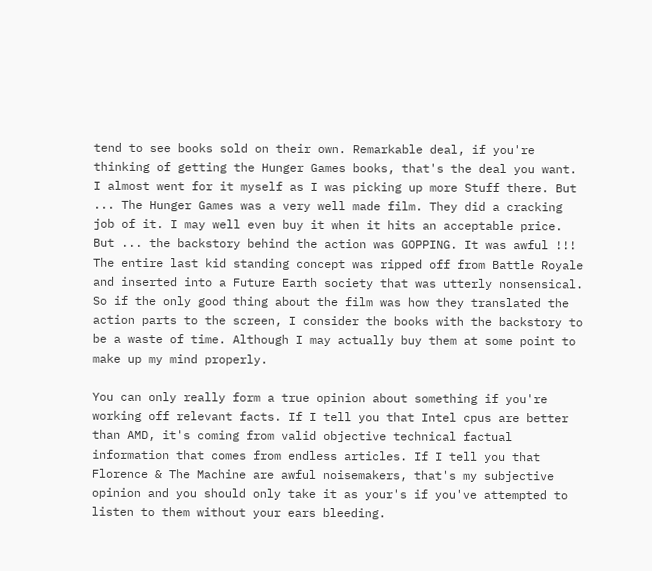tend to see books sold on their own. Remarkable deal, if you're thinking of getting the Hunger Games books, that's the deal you want. I almost went for it myself as I was picking up more Stuff there. But ... The Hunger Games was a very well made film. They did a cracking job of it. I may well even buy it when it hits an acceptable price. But ... the backstory behind the action was GOPPING. It was awful !!! The entire last kid standing concept was ripped off from Battle Royale and inserted into a Future Earth society that was utterly nonsensical. So if the only good thing about the film was how they translated the action parts to the screen, I consider the books with the backstory to be a waste of time. Although I may actually buy them at some point to make up my mind properly.

You can only really form a true opinion about something if you're working off relevant facts. If I tell you that Intel cpus are better than AMD, it's coming from valid objective technical factual information that comes from endless articles. If I tell you that Florence & The Machine are awful noisemakers, that's my subjective opinion and you should only take it as your's if you've attempted to listen to them without your ears bleeding.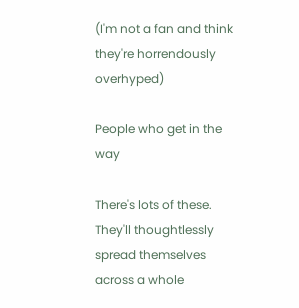(I'm not a fan and think they're horrendously overhyped)

People who get in the way

There's lots of these. They'll thoughtlessly spread themselves across a whole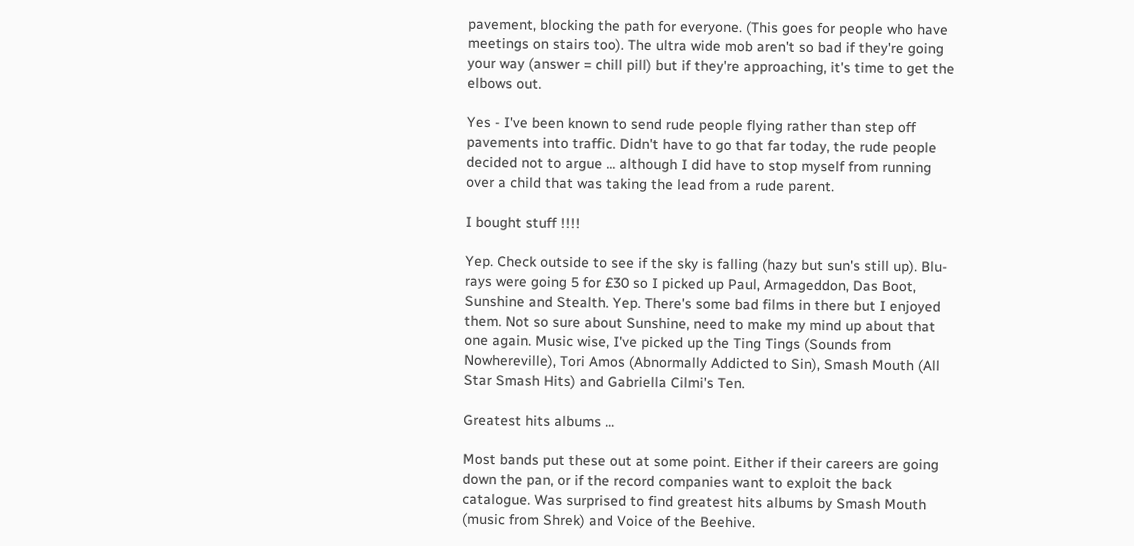pavement, blocking the path for everyone. (This goes for people who have meetings on stairs too). The ultra wide mob aren't so bad if they're going your way (answer = chill pill) but if they're approaching, it's time to get the elbows out.

Yes - I've been known to send rude people flying rather than step off pavements into traffic. Didn't have to go that far today, the rude people decided not to argue ... although I did have to stop myself from running over a child that was taking the lead from a rude parent.

I bought stuff !!!!

Yep. Check outside to see if the sky is falling (hazy but sun's still up). Blu-rays were going 5 for £30 so I picked up Paul, Armageddon, Das Boot, Sunshine and Stealth. Yep. There's some bad films in there but I enjoyed them. Not so sure about Sunshine, need to make my mind up about that one again. Music wise, I've picked up the Ting Tings (Sounds from Nowhereville), Tori Amos (Abnormally Addicted to Sin), Smash Mouth (All Star Smash Hits) and Gabriella Cilmi's Ten.

Greatest hits albums ...

Most bands put these out at some point. Either if their careers are going down the pan, or if the record companies want to exploit the back catalogue. Was surprised to find greatest hits albums by Smash Mouth (music from Shrek) and Voice of the Beehive.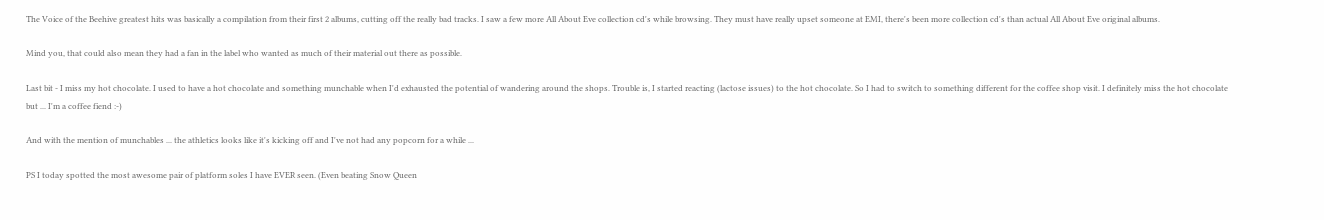The Voice of the Beehive greatest hits was basically a compilation from their first 2 albums, cutting off the really bad tracks. I saw a few more All About Eve collection cd's while browsing. They must have really upset someone at EMI, there's been more collection cd's than actual All About Eve original albums.

Mind you, that could also mean they had a fan in the label who wanted as much of their material out there as possible.

Last bit - I miss my hot chocolate. I used to have a hot chocolate and something munchable when I'd exhausted the potential of wandering around the shops. Trouble is, I started reacting (lactose issues) to the hot chocolate. So I had to switch to something different for the coffee shop visit. I definitely miss the hot chocolate but ... I'm a coffee fiend :-)

And with the mention of munchables ... the athletics looks like it's kicking off and I've not had any popcorn for a while ...

PS I today spotted the most awesome pair of platform soles I have EVER seen. (Even beating Snow Queen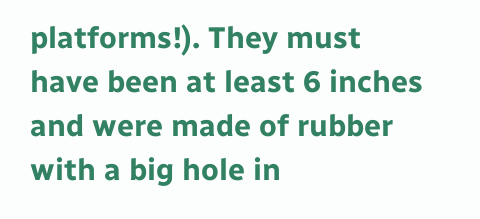platforms!). They must have been at least 6 inches and were made of rubber with a big hole in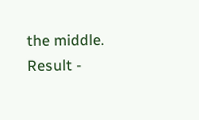the middle. Result -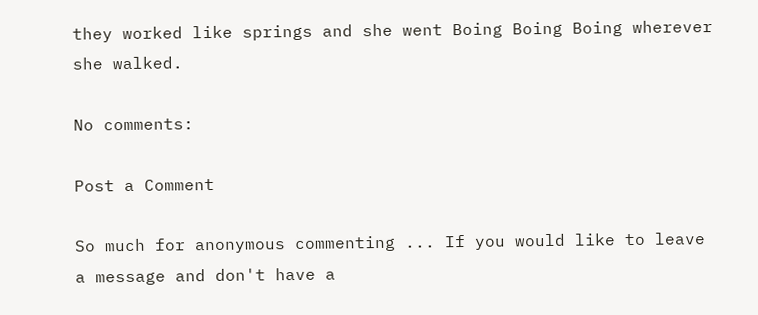they worked like springs and she went Boing Boing Boing wherever she walked.

No comments:

Post a Comment

So much for anonymous commenting ... If you would like to leave a message and don't have a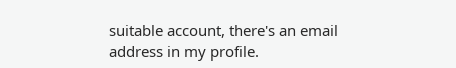suitable account, there's an email address in my profile.